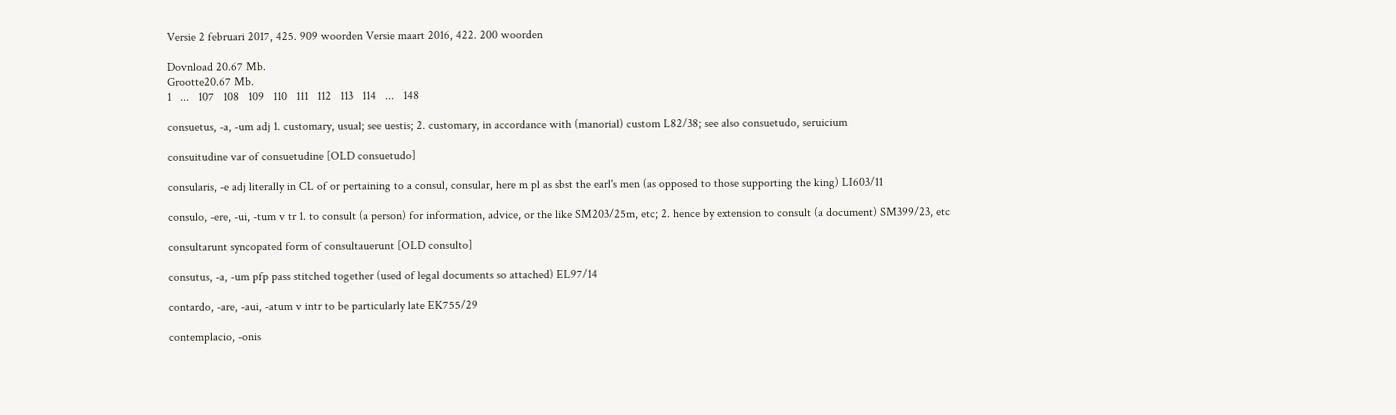Versie 2 februari 2017, 425. 909 woorden Versie maart 2016, 422. 200 woorden

Dovnload 20.67 Mb.
Grootte20.67 Mb.
1   ...   107   108   109   110   111   112   113   114   ...   148

consuetus, -a, -um adj 1. customary, usual; see uestis; 2. customary, in accordance with (manorial) custom L82/38; see also consuetudo, seruicium

consuitudine var of consuetudine [OLD consuetudo]

consularis, -e adj literally in CL of or pertaining to a consul, consular, here m pl as sbst the earl's men (as opposed to those supporting the king) LI603/11

consulo, -ere, -ui, -tum v tr 1. to consult (a person) for information, advice, or the like SM203/25m, etc; 2. hence by extension to consult (a document) SM399/23, etc

consultarunt syncopated form of consultauerunt [OLD consulto]

consutus, -a, -um pfp pass stitched together (used of legal documents so attached) EL97/14

contardo, -are, -aui, -atum v intr to be particularly late EK755/29

contemplacio, -onis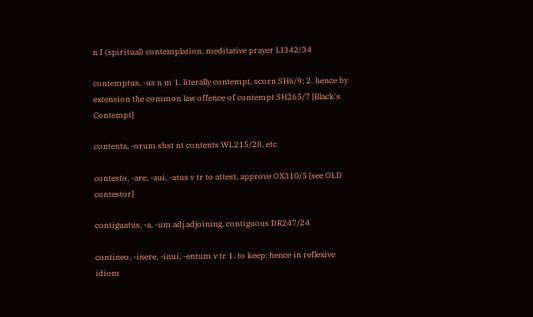n f (spiritual) contemplation, meditative prayer LI342/34

contemptus, -us n m 1. literally contempt, scorn SH6/9; 2. hence by extension the common law offence of contempt SH265/7 [Black's Contempt]

contenta, -orum sbst nt contents WL215/28, etc

contesto, -are, -aui, -atus v tr to attest, approve OX310/5 [see OLD contestor]

contiguatus, -a, -um adj adjoining, contiguous DR247/24

contineo, -inere, -inui, -entum v tr 1. to keep: hence in reflexive idiom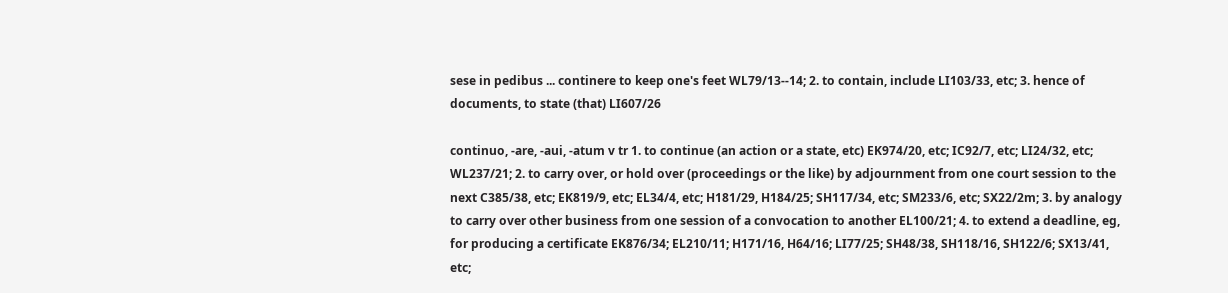sese in pedibus ... continere to keep one's feet WL79/13--14; 2. to contain, include LI103/33, etc; 3. hence of documents, to state (that) LI607/26

continuo, -are, -aui, -atum v tr 1. to continue (an action or a state, etc) EK974/20, etc; IC92/7, etc; LI24/32, etc; WL237/21; 2. to carry over, or hold over (proceedings or the like) by adjournment from one court session to the next C385/38, etc; EK819/9, etc; EL34/4, etc; H181/29, H184/25; SH117/34, etc; SM233/6, etc; SX22/2m; 3. by analogy to carry over other business from one session of a convocation to another EL100/21; 4. to extend a deadline, eg, for producing a certificate EK876/34; EL210/11; H171/16, H64/16; LI77/25; SH48/38, SH118/16, SH122/6; SX13/41, etc;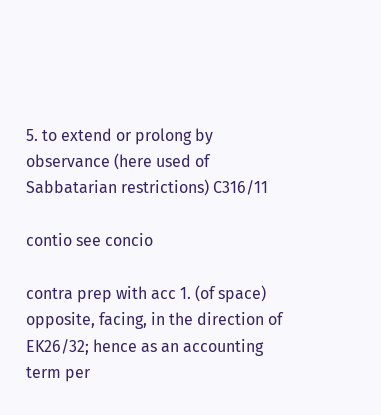5. to extend or prolong by observance (here used of Sabbatarian restrictions) C316/11

contio see concio

contra prep with acc 1. (of space) opposite, facing, in the direction of EK26/32; hence as an accounting term per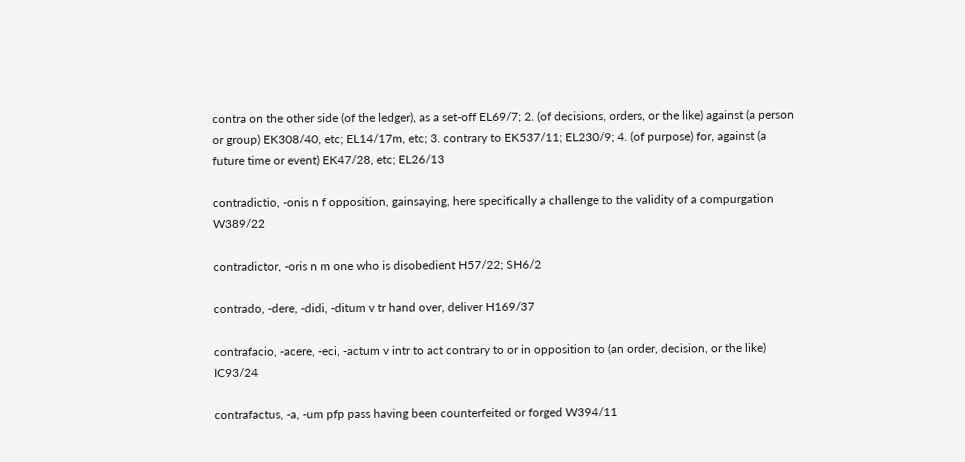contra on the other side (of the ledger), as a set-off EL69/7; 2. (of decisions, orders, or the like) against (a person or group) EK308/40, etc; EL14/17m, etc; 3. contrary to EK537/11; EL230/9; 4. (of purpose) for, against (a future time or event) EK47/28, etc; EL26/13

contradictio, -onis n f opposition, gainsaying, here specifically a challenge to the validity of a compurgation W389/22

contradictor, -oris n m one who is disobedient H57/22; SH6/2

contrado, -dere, -didi, -ditum v tr hand over, deliver H169/37

contrafacio, -acere, -eci, -actum v intr to act contrary to or in opposition to (an order, decision, or the like) IC93/24

contrafactus, -a, -um pfp pass having been counterfeited or forged W394/11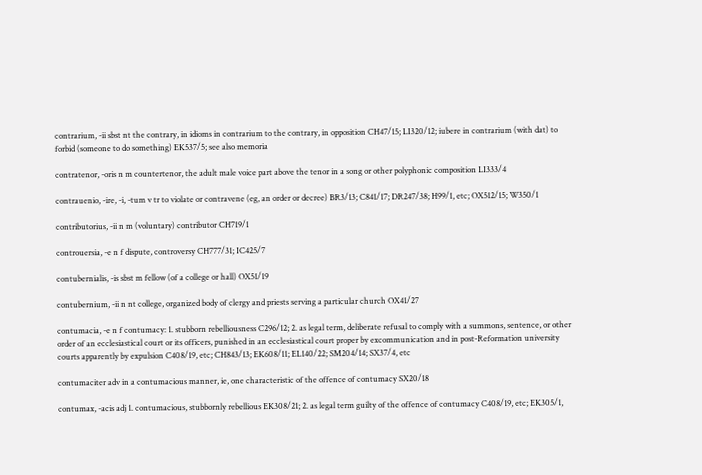contrarium, -ii sbst nt the contrary, in idioms in contrarium to the contrary, in opposition CH47/15; LI320/12; iubere in contrarium (with dat) to forbid (someone to do something) EK537/5; see also memoria

contratenor, -oris n m countertenor, the adult male voice part above the tenor in a song or other polyphonic composition LI333/4

contrauenio, -ire, -i, -tum v tr to violate or contravene (eg, an order or decree) BR3/13; C841/17; DR247/38; H99/1, etc; OX512/15; W350/1

contributorius, -ii n m (voluntary) contributor CH719/1

controuersia, -e n f dispute, controversy CH777/31; IC425/7

contubernialis, -is sbst m fellow (of a college or hall) OX51/19

contubernium, -ii n nt college, organized body of clergy and priests serving a particular church OX41/27

contumacia, -e n f contumacy: 1. stubborn rebelliousness C296/12; 2. as legal term, deliberate refusal to comply with a summons, sentence, or other order of an ecclesiastical court or its officers, punished in an ecclesiastical court proper by excommunication and in post-Reformation university courts apparently by expulsion C408/19, etc; CH843/13; EK608/11; EL140/22; SM204/14; SX37/4, etc

contumaciter adv in a contumacious manner, ie, one characteristic of the offence of contumacy SX20/18

contumax, -acis adj 1. contumacious, stubbornly rebellious EK308/21; 2. as legal term guilty of the offence of contumacy C408/19, etc; EK305/1,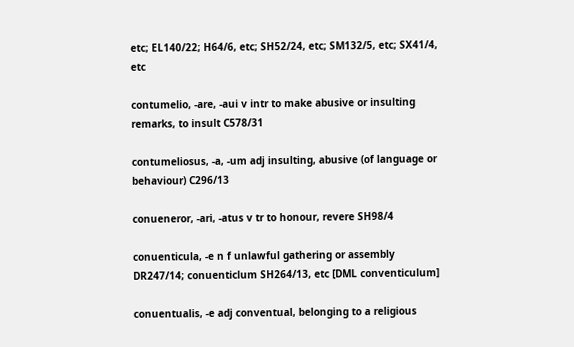etc; EL140/22; H64/6, etc; SH52/24, etc; SM132/5, etc; SX41/4, etc

contumelio, -are, -aui v intr to make abusive or insulting remarks, to insult C578/31

contumeliosus, -a, -um adj insulting, abusive (of language or behaviour) C296/13

conueneror, -ari, -atus v tr to honour, revere SH98/4

conuenticula, -e n f unlawful gathering or assembly DR247/14; conuenticlum SH264/13, etc [DML conventiculum]

conuentualis, -e adj conventual, belonging to a religious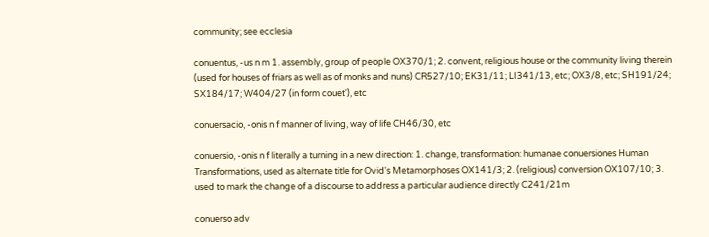community; see ecclesia

conuentus, -us n m 1. assembly, group of people OX370/1; 2. convent, religious house or the community living therein (used for houses of friars as well as of monks and nuns) CR527/10; EK31/11; LI341/13, etc; OX3/8, etc; SH191/24; SX184/17; W404/27 (in form couet'), etc

conuersacio, -onis n f manner of living, way of life CH46/30, etc

conuersio, -onis n f literally a turning in a new direction: 1. change, transformation: humanae conuersiones Human Transformations, used as alternate title for Ovid's Metamorphoses OX141/3; 2. (religious) conversion OX107/10; 3. used to mark the change of a discourse to address a particular audience directly C241/21m

conuerso adv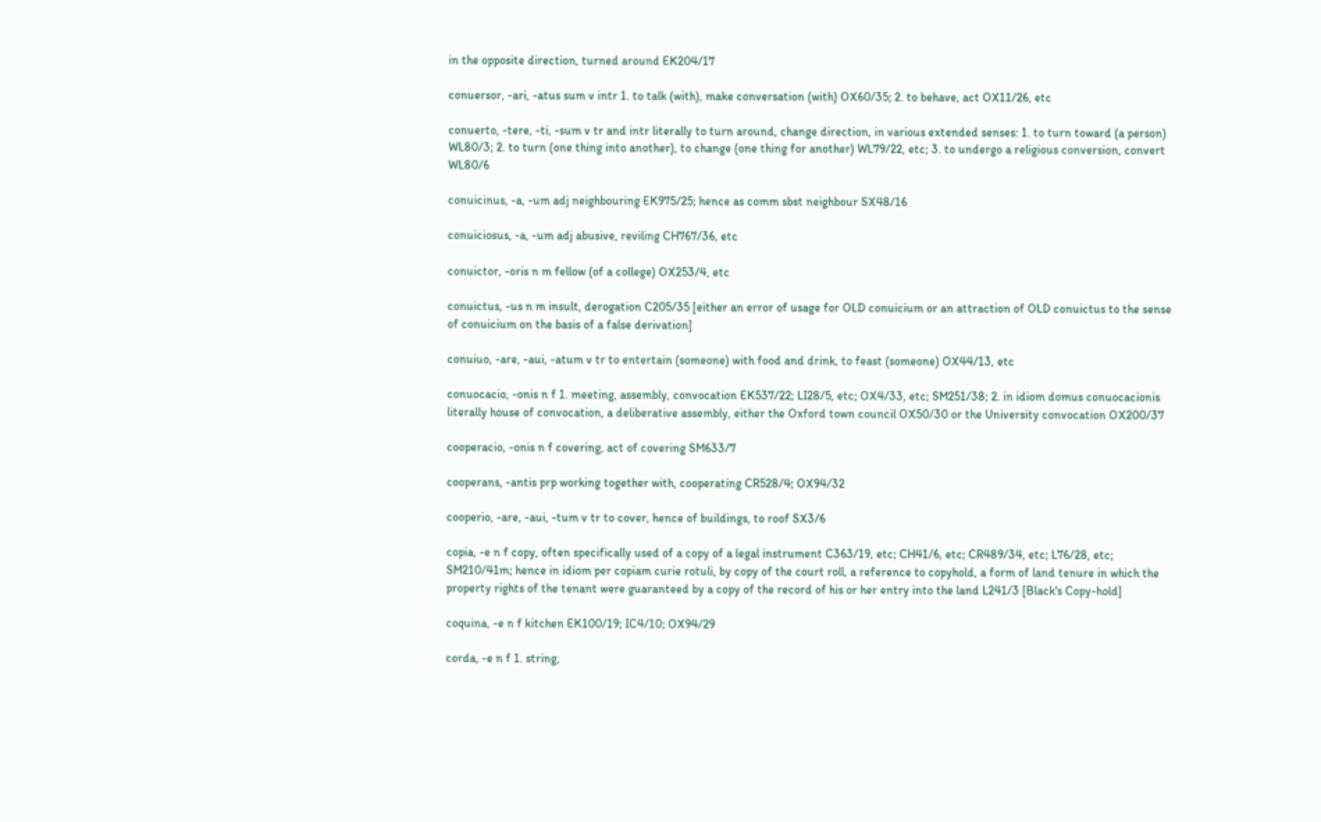in the opposite direction, turned around EK204/17

conuersor, -ari, -atus sum v intr 1. to talk (with), make conversation (with) OX60/35; 2. to behave, act OX11/26, etc

conuerto, -tere, -ti, -sum v tr and intr literally to turn around, change direction, in various extended senses: 1. to turn toward (a person) WL80/3; 2. to turn (one thing into another), to change (one thing for another) WL79/22, etc; 3. to undergo a religious conversion, convert WL80/6

conuicinus, -a, -um adj neighbouring EK975/25; hence as comm sbst neighbour SX48/16

conuiciosus, -a, -um adj abusive, reviling CH767/36, etc

conuictor, -oris n m fellow (of a college) OX253/4, etc

conuictus, -us n m insult, derogation C205/35 [either an error of usage for OLD conuicium or an attraction of OLD conuictus to the sense of conuicium on the basis of a false derivation]

conuiuo, -are, -aui, -atum v tr to entertain (someone) with food and drink, to feast (someone) OX44/13, etc

conuocacio, -onis n f 1. meeting, assembly, convocation EK537/22; LI28/5, etc; OX4/33, etc; SM251/38; 2. in idiom domus conuocacionis literally house of convocation, a deliberative assembly, either the Oxford town council OX50/30 or the University convocation OX200/37

cooperacio, -onis n f covering, act of covering SM633/7

cooperans, -antis prp working together with, cooperating CR528/4; OX94/32

cooperio, -are, -aui, -tum v tr to cover, hence of buildings, to roof SX3/6

copia, -e n f copy, often specifically used of a copy of a legal instrument C363/19, etc; CH41/6, etc; CR489/34, etc; L76/28, etc; SM210/41m; hence in idiom per copiam curie rotuli, by copy of the court roll, a reference to copyhold, a form of land tenure in which the property rights of the tenant were guaranteed by a copy of the record of his or her entry into the land L241/3 [Black's Copy-hold]

coquina, -e n f kitchen EK100/19; IC4/10; OX94/29

corda, -e n f 1. string,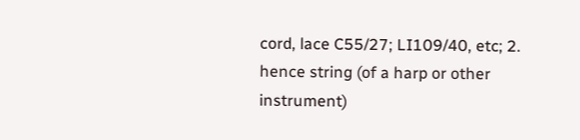cord, lace C55/27; LI109/40, etc; 2. hence string (of a harp or other instrument)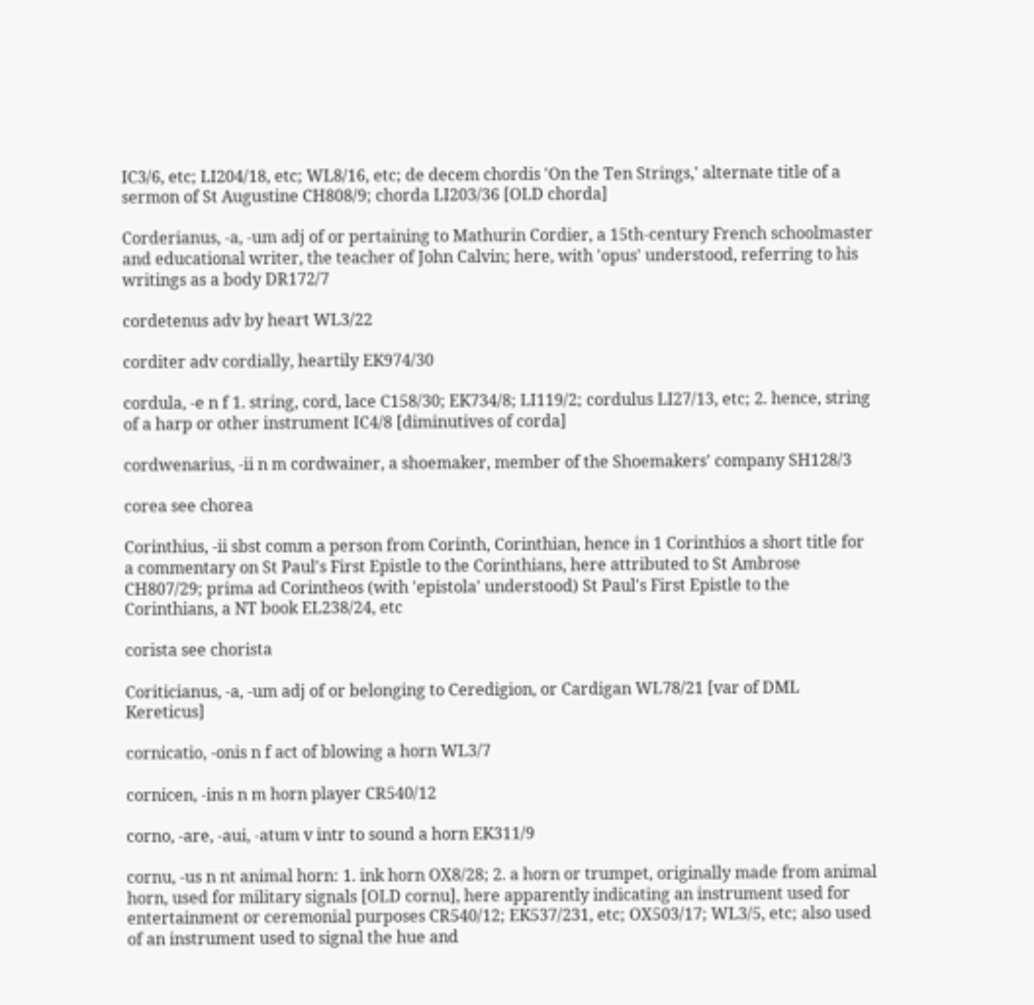IC3/6, etc; LI204/18, etc; WL8/16, etc; de decem chordis 'On the Ten Strings,' alternate title of a sermon of St Augustine CH808/9; chorda LI203/36 [OLD chorda]

Corderianus, -a, -um adj of or pertaining to Mathurin Cordier, a 15th-century French schoolmaster and educational writer, the teacher of John Calvin; here, with 'opus' understood, referring to his writings as a body DR172/7

cordetenus adv by heart WL3/22

corditer adv cordially, heartily EK974/30

cordula, -e n f 1. string, cord, lace C158/30; EK734/8; LI119/2; cordulus LI27/13, etc; 2. hence, string of a harp or other instrument IC4/8 [diminutives of corda]

cordwenarius, -ii n m cordwainer, a shoemaker, member of the Shoemakers' company SH128/3

corea see chorea

Corinthius, -ii sbst comm a person from Corinth, Corinthian, hence in 1 Corinthios a short title for a commentary on St Paul's First Epistle to the Corinthians, here attributed to St Ambrose CH807/29; prima ad Corintheos (with 'epistola' understood) St Paul's First Epistle to the Corinthians, a NT book EL238/24, etc

corista see chorista

Coriticianus, -a, -um adj of or belonging to Ceredigion, or Cardigan WL78/21 [var of DML Kereticus]

cornicatio, -onis n f act of blowing a horn WL3/7

cornicen, -inis n m horn player CR540/12

corno, -are, -aui, -atum v intr to sound a horn EK311/9

cornu, -us n nt animal horn: 1. ink horn OX8/28; 2. a horn or trumpet, originally made from animal horn, used for military signals [OLD cornu], here apparently indicating an instrument used for entertainment or ceremonial purposes CR540/12; EK537/231, etc; OX503/17; WL3/5, etc; also used of an instrument used to signal the hue and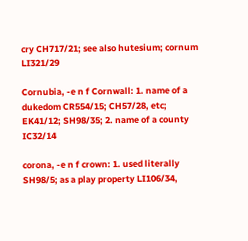cry CH717/21; see also hutesium; cornum LI321/29

Cornubia, -e n f Cornwall: 1. name of a dukedom CR554/15; CH57/28, etc; EK41/12; SH98/35; 2. name of a county IC32/14

corona, -e n f crown: 1. used literally SH98/5; as a play property LI106/34,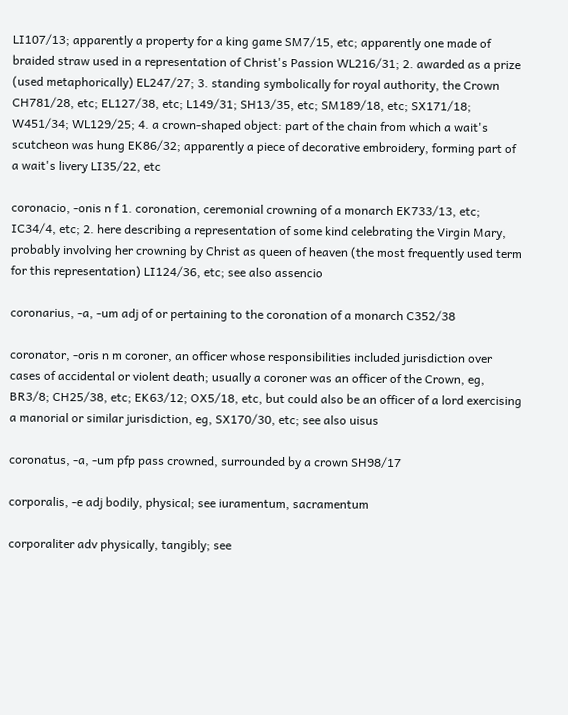LI107/13; apparently a property for a king game SM7/15, etc; apparently one made of braided straw used in a representation of Christ's Passion WL216/31; 2. awarded as a prize (used metaphorically) EL247/27; 3. standing symbolically for royal authority, the Crown CH781/28, etc; EL127/38, etc; L149/31; SH13/35, etc; SM189/18, etc; SX171/18; W451/34; WL129/25; 4. a crown-shaped object: part of the chain from which a wait's scutcheon was hung EK86/32; apparently a piece of decorative embroidery, forming part of a wait's livery LI35/22, etc

coronacio, -onis n f 1. coronation, ceremonial crowning of a monarch EK733/13, etc; IC34/4, etc; 2. here describing a representation of some kind celebrating the Virgin Mary, probably involving her crowning by Christ as queen of heaven (the most frequently used term for this representation) LI124/36, etc; see also assencio

coronarius, -a, -um adj of or pertaining to the coronation of a monarch C352/38

coronator, -oris n m coroner, an officer whose responsibilities included jurisdiction over cases of accidental or violent death; usually a coroner was an officer of the Crown, eg, BR3/8; CH25/38, etc; EK63/12; OX5/18, etc, but could also be an officer of a lord exercising a manorial or similar jurisdiction, eg, SX170/30, etc; see also uisus

coronatus, -a, -um pfp pass crowned, surrounded by a crown SH98/17

corporalis, -e adj bodily, physical; see iuramentum, sacramentum

corporaliter adv physically, tangibly; see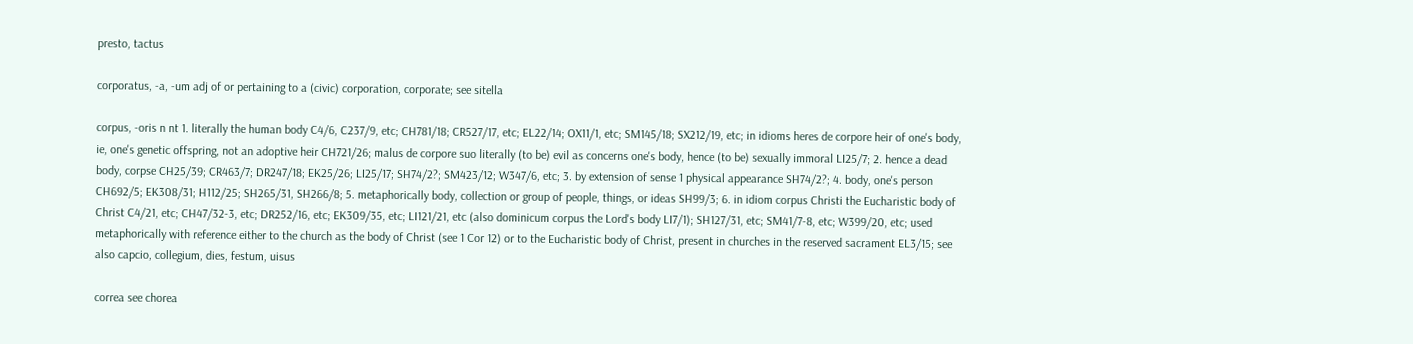presto, tactus

corporatus, -a, -um adj of or pertaining to a (civic) corporation, corporate; see sitella

corpus, -oris n nt 1. literally the human body C4/6, C237/9, etc; CH781/18; CR527/17, etc; EL22/14; OX11/1, etc; SM145/18; SX212/19, etc; in idioms heres de corpore heir of one's body, ie, one's genetic offspring, not an adoptive heir CH721/26; malus de corpore suo literally (to be) evil as concerns one's body, hence (to be) sexually immoral LI25/7; 2. hence a dead body, corpse CH25/39; CR463/7; DR247/18; EK25/26; LI25/17; SH74/2?; SM423/12; W347/6, etc; 3. by extension of sense 1 physical appearance SH74/2?; 4. body, one's person CH692/5; EK308/31; H112/25; SH265/31, SH266/8; 5. metaphorically body, collection or group of people, things, or ideas SH99/3; 6. in idiom corpus Christi the Eucharistic body of Christ C4/21, etc; CH47/32-3, etc; DR252/16, etc; EK309/35, etc; LI121/21, etc (also dominicum corpus the Lord's body LI7/1); SH127/31, etc; SM41/7-8, etc; W399/20, etc; used metaphorically with reference either to the church as the body of Christ (see 1 Cor 12) or to the Eucharistic body of Christ, present in churches in the reserved sacrament EL3/15; see also capcio, collegium, dies, festum, uisus

correa see chorea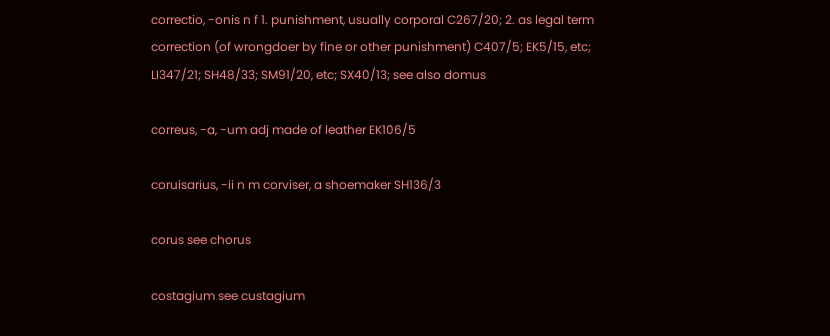correctio, -onis n f 1. punishment, usually corporal C267/20; 2. as legal term correction (of wrongdoer by fine or other punishment) C407/5; EK5/15, etc; LI347/21; SH48/33; SM91/20, etc; SX40/13; see also domus

correus, -a, -um adj made of leather EK106/5

coruisarius, -ii n m corviser, a shoemaker SH136/3

corus see chorus

costagium see custagium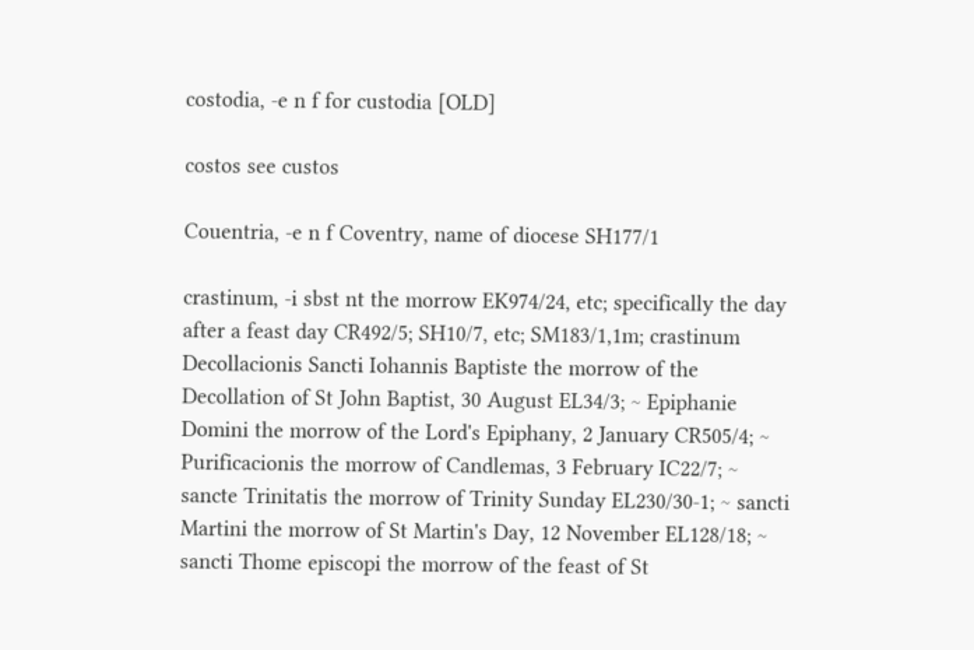costodia, -e n f for custodia [OLD]

costos see custos

Couentria, -e n f Coventry, name of diocese SH177/1

crastinum, -i sbst nt the morrow EK974/24, etc; specifically the day after a feast day CR492/5; SH10/7, etc; SM183/1,1m; crastinum Decollacionis Sancti Iohannis Baptiste the morrow of the Decollation of St John Baptist, 30 August EL34/3; ~ Epiphanie Domini the morrow of the Lord's Epiphany, 2 January CR505/4; ~ Purificacionis the morrow of Candlemas, 3 February IC22/7; ~ sancte Trinitatis the morrow of Trinity Sunday EL230/30-1; ~ sancti Martini the morrow of St Martin's Day, 12 November EL128/18; ~ sancti Thome episcopi the morrow of the feast of St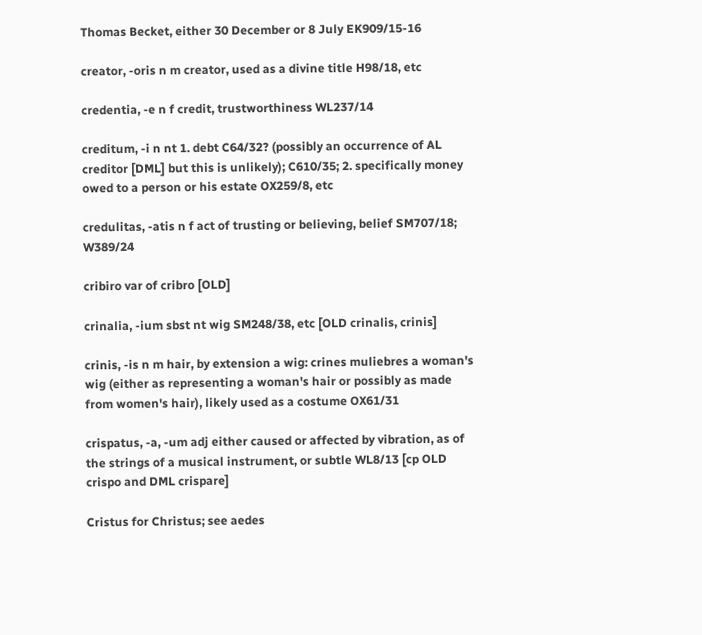Thomas Becket, either 30 December or 8 July EK909/15-16

creator, -oris n m creator, used as a divine title H98/18, etc

credentia, -e n f credit, trustworthiness WL237/14

creditum, -i n nt 1. debt C64/32? (possibly an occurrence of AL creditor [DML] but this is unlikely); C610/35; 2. specifically money owed to a person or his estate OX259/8, etc

credulitas, -atis n f act of trusting or believing, belief SM707/18; W389/24

cribiro var of cribro [OLD]

crinalia, -ium sbst nt wig SM248/38, etc [OLD crinalis, crinis]

crinis, -is n m hair, by extension a wig: crines muliebres a woman's wig (either as representing a woman's hair or possibly as made from women's hair), likely used as a costume OX61/31

crispatus, -a, -um adj either caused or affected by vibration, as of the strings of a musical instrument, or subtle WL8/13 [cp OLD crispo and DML crispare]

Cristus for Christus; see aedes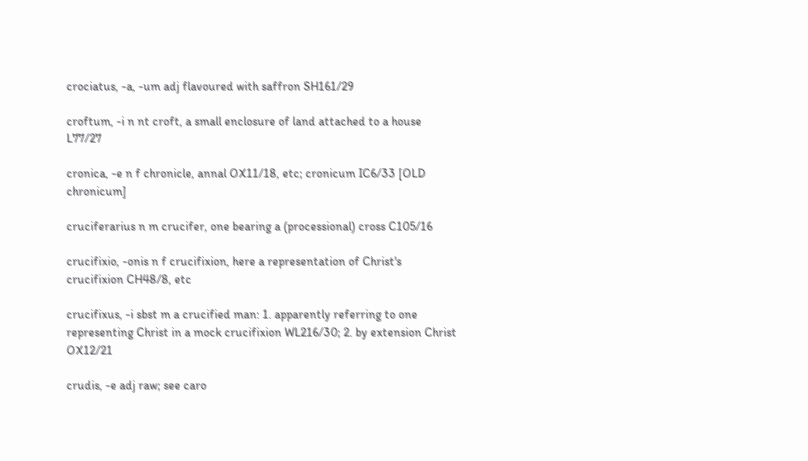crociatus, -a, -um adj flavoured with saffron SH161/29

croftum, -i n nt croft, a small enclosure of land attached to a house L77/27

cronica, -e n f chronicle, annal OX11/18, etc; cronicum IC6/33 [OLD chronicum]

cruciferarius n m crucifer, one bearing a (processional) cross C105/16

crucifixio, -onis n f crucifixion, here a representation of Christ's crucifixion CH48/8, etc

crucifixus, -i sbst m a crucified man: 1. apparently referring to one representing Christ in a mock crucifixion WL216/30; 2. by extension Christ OX12/21

crudis, -e adj raw; see caro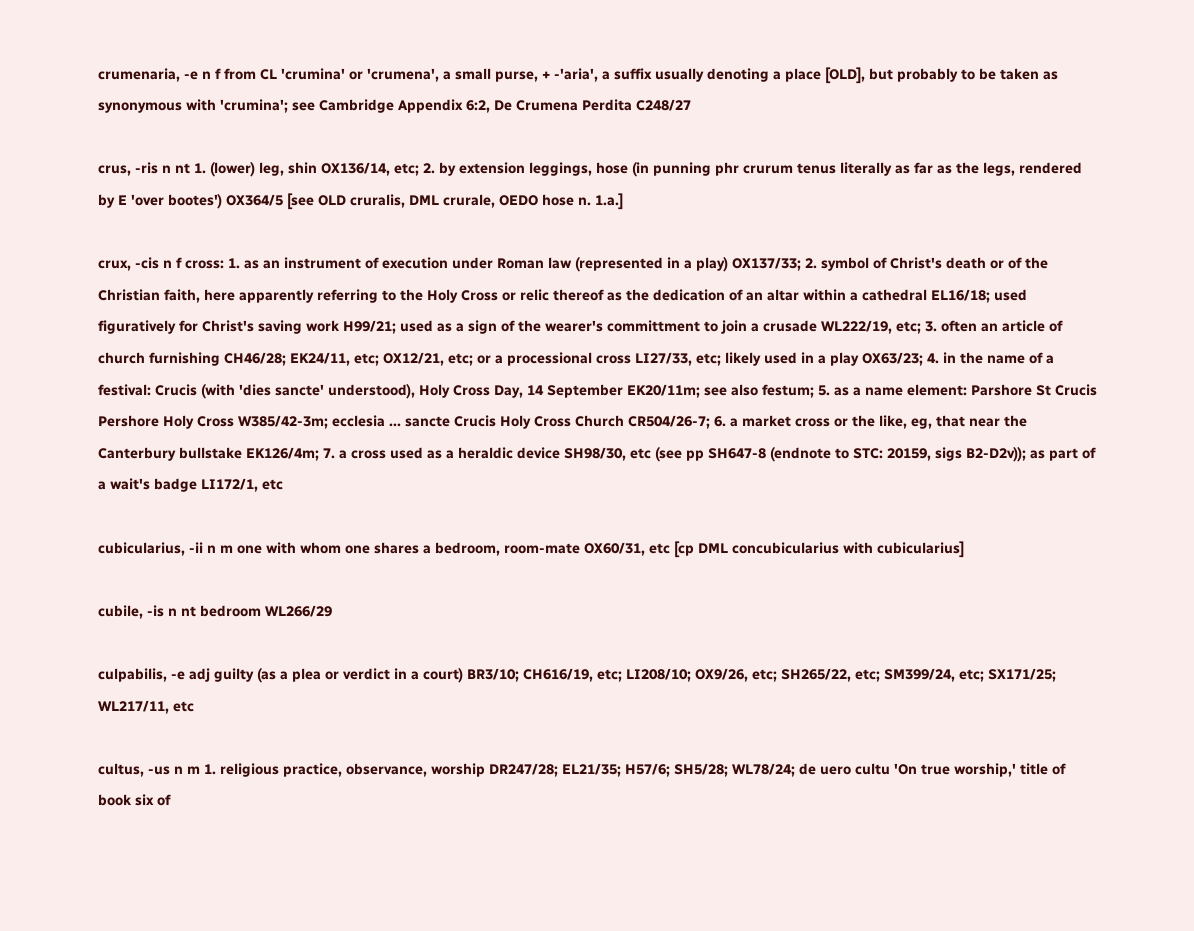crumenaria, -e n f from CL 'crumina' or 'crumena', a small purse, + -'aria', a suffix usually denoting a place [OLD], but probably to be taken as synonymous with 'crumina'; see Cambridge Appendix 6:2, De Crumena Perdita C248/27

crus, -ris n nt 1. (lower) leg, shin OX136/14, etc; 2. by extension leggings, hose (in punning phr crurum tenus literally as far as the legs, rendered by E 'over bootes') OX364/5 [see OLD cruralis, DML crurale, OEDO hose n. 1.a.]

crux, -cis n f cross: 1. as an instrument of execution under Roman law (represented in a play) OX137/33; 2. symbol of Christ's death or of the Christian faith, here apparently referring to the Holy Cross or relic thereof as the dedication of an altar within a cathedral EL16/18; used figuratively for Christ's saving work H99/21; used as a sign of the wearer's committment to join a crusade WL222/19, etc; 3. often an article of church furnishing CH46/28; EK24/11, etc; OX12/21, etc; or a processional cross LI27/33, etc; likely used in a play OX63/23; 4. in the name of a festival: Crucis (with 'dies sancte' understood), Holy Cross Day, 14 September EK20/11m; see also festum; 5. as a name element: Parshore St Crucis Pershore Holy Cross W385/42-3m; ecclesia ... sancte Crucis Holy Cross Church CR504/26-7; 6. a market cross or the like, eg, that near the Canterbury bullstake EK126/4m; 7. a cross used as a heraldic device SH98/30, etc (see pp SH647-8 (endnote to STC: 20159, sigs B2-D2v)); as part of a wait's badge LI172/1, etc

cubicularius, -ii n m one with whom one shares a bedroom, room-mate OX60/31, etc [cp DML concubicularius with cubicularius]

cubile, -is n nt bedroom WL266/29

culpabilis, -e adj guilty (as a plea or verdict in a court) BR3/10; CH616/19, etc; LI208/10; OX9/26, etc; SH265/22, etc; SM399/24, etc; SX171/25; WL217/11, etc

cultus, -us n m 1. religious practice, observance, worship DR247/28; EL21/35; H57/6; SH5/28; WL78/24; de uero cultu 'On true worship,' title of book six of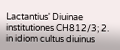Lactantius' Diuinae institutiones CH812/3; 2. in idiom cultus diuinus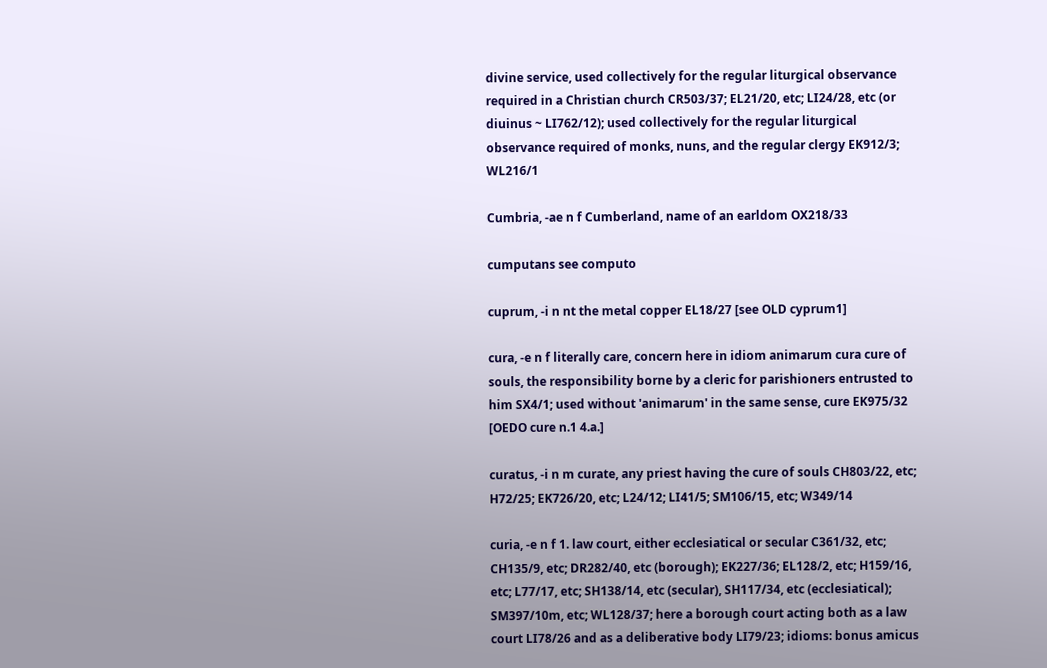divine service, used collectively for the regular liturgical observance required in a Christian church CR503/37; EL21/20, etc; LI24/28, etc (or diuinus ~ LI762/12); used collectively for the regular liturgical observance required of monks, nuns, and the regular clergy EK912/3; WL216/1

Cumbria, -ae n f Cumberland, name of an earldom OX218/33

cumputans see computo

cuprum, -i n nt the metal copper EL18/27 [see OLD cyprum1]

cura, -e n f literally care, concern here in idiom animarum cura cure of souls, the responsibility borne by a cleric for parishioners entrusted to him SX4/1; used without 'animarum' in the same sense, cure EK975/32 [OEDO cure n.1 4.a.]

curatus, -i n m curate, any priest having the cure of souls CH803/22, etc; H72/25; EK726/20, etc; L24/12; LI41/5; SM106/15, etc; W349/14

curia, -e n f 1. law court, either ecclesiatical or secular C361/32, etc; CH135/9, etc; DR282/40, etc (borough); EK227/36; EL128/2, etc; H159/16, etc; L77/17, etc; SH138/14, etc (secular), SH117/34, etc (ecclesiatical); SM397/10m, etc; WL128/37; here a borough court acting both as a law court LI78/26 and as a deliberative body LI79/23; idioms: bonus amicus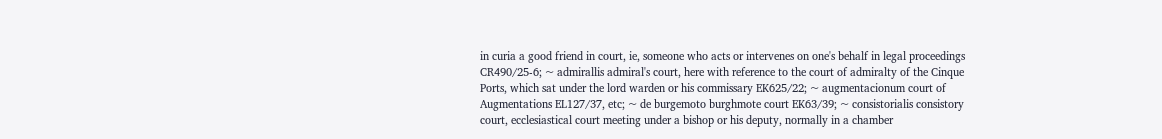in curia a good friend in court, ie, someone who acts or intervenes on one's behalf in legal proceedings CR490/25-6; ~ admirallis admiral's court, here with reference to the court of admiralty of the Cinque Ports, which sat under the lord warden or his commissary EK625/22; ~ augmentacionum court of Augmentations EL127/37, etc; ~ de burgemoto burghmote court EK63/39; ~ consistorialis consistory court, ecclesiastical court meeting under a bishop or his deputy, normally in a chamber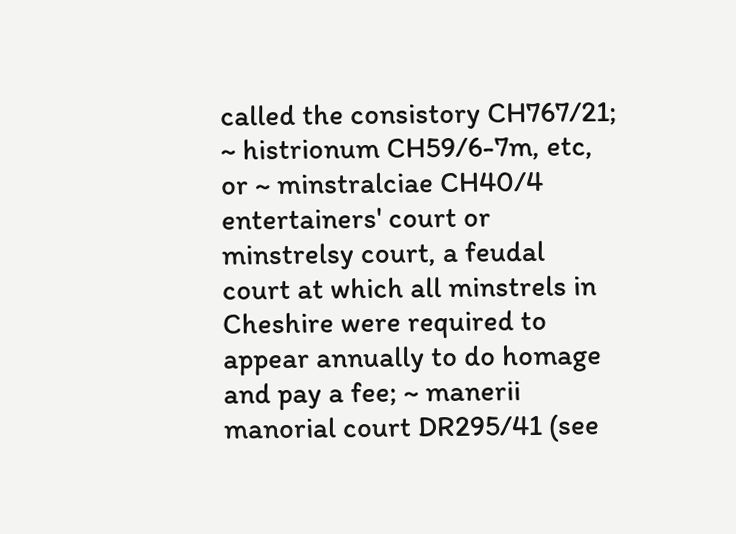called the consistory CH767/21; ~ histrionum CH59/6-7m, etc, or ~ minstralciae CH40/4 entertainers' court or minstrelsy court, a feudal court at which all minstrels in Cheshire were required to appear annually to do homage and pay a fee; ~ manerii manorial court DR295/41 (see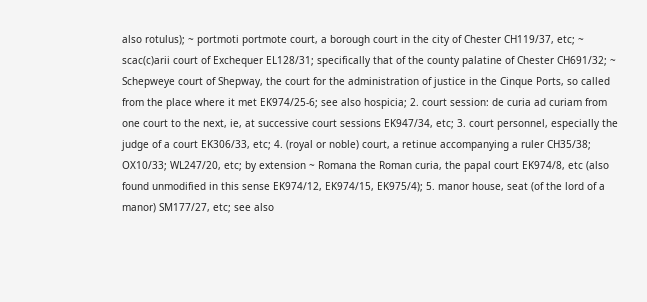also rotulus); ~ portmoti portmote court, a borough court in the city of Chester CH119/37, etc; ~ scac(c)arii court of Exchequer EL128/31; specifically that of the county palatine of Chester CH691/32; ~ Schepweye court of Shepway, the court for the administration of justice in the Cinque Ports, so called from the place where it met EK974/25-6; see also hospicia; 2. court session: de curia ad curiam from one court to the next, ie, at successive court sessions EK947/34, etc; 3. court personnel, especially the judge of a court EK306/33, etc; 4. (royal or noble) court, a retinue accompanying a ruler CH35/38; OX10/33; WL247/20, etc; by extension ~ Romana the Roman curia, the papal court EK974/8, etc (also found unmodified in this sense EK974/12, EK974/15, EK975/4); 5. manor house, seat (of the lord of a manor) SM177/27, etc; see also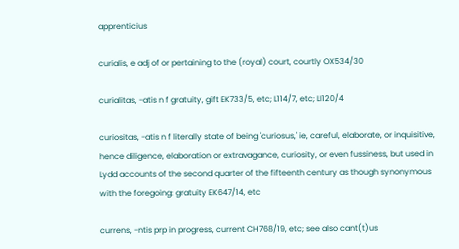apprenticius

curialis, e adj of or pertaining to the (royal) court, courtly OX534/30

curialitas, -atis n f gratuity, gift EK733/5, etc; L114/7, etc; LI120/4

curiositas, -atis n f literally state of being 'curiosus,' ie, careful, elaborate, or inquisitive, hence diligence, elaboration or extravagance, curiosity, or even fussiness, but used in Lydd accounts of the second quarter of the fifteenth century as though synonymous with the foregoing: gratuity EK647/14, etc

currens, -ntis prp in progress, current CH768/19, etc; see also cant(t)us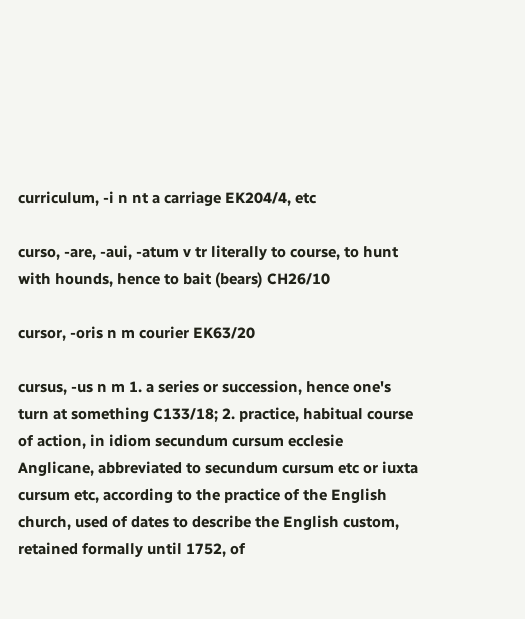curriculum, -i n nt a carriage EK204/4, etc

curso, -are, -aui, -atum v tr literally to course, to hunt with hounds, hence to bait (bears) CH26/10

cursor, -oris n m courier EK63/20

cursus, -us n m 1. a series or succession, hence one's turn at something C133/18; 2. practice, habitual course of action, in idiom secundum cursum ecclesie Anglicane, abbreviated to secundum cursum etc or iuxta cursum etc, according to the practice of the English church, used of dates to describe the English custom, retained formally until 1752, of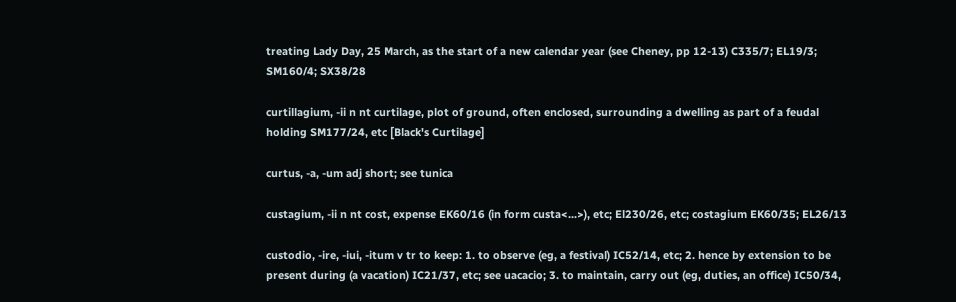treating Lady Day, 25 March, as the start of a new calendar year (see Cheney, pp 12-13) C335/7; EL19/3; SM160/4; SX38/28

curtillagium, -ii n nt curtilage, plot of ground, often enclosed, surrounding a dwelling as part of a feudal holding SM177/24, etc [Black's Curtilage]

curtus, -a, -um adj short; see tunica

custagium, -ii n nt cost, expense EK60/16 (in form custa<...>), etc; El230/26, etc; costagium EK60/35; EL26/13

custodio, -ire, -iui, -itum v tr to keep: 1. to observe (eg, a festival) IC52/14, etc; 2. hence by extension to be present during (a vacation) IC21/37, etc; see uacacio; 3. to maintain, carry out (eg, duties, an office) IC50/34,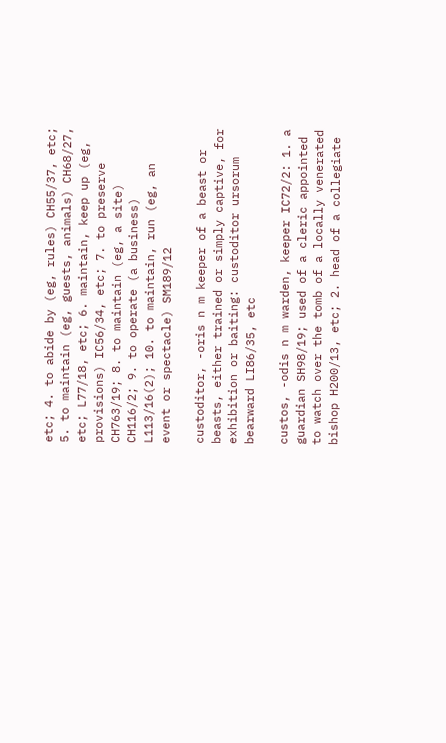etc; 4. to abide by (eg, rules) CH55/37, etc; 5. to maintain (eg, guests, animals) CH68/27, etc; L77/18, etc; 6. maintain, keep up (eg, provisions) IC56/34, etc; 7. to preserve CH763/19; 8. to maintain (eg, a site) CH116/2; 9. to operate (a business) L113/16(2); 10. to maintain, run (eg, an event or spectacle) SM189/12

custoditor, -oris n m keeper of a beast or beasts, either trained or simply captive, for exhibition or baiting: custoditor ursorum bearward LI86/35, etc

custos, -odis n m warden, keeper IC72/2: 1. a guardian SH98/19; used of a cleric appointed to watch over the tomb of a locally venerated bishop H200/13, etc; 2. head of a collegiate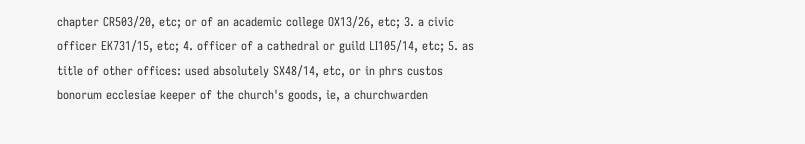chapter CR503/20, etc; or of an academic college OX13/26, etc; 3. a civic officer EK731/15, etc; 4. officer of a cathedral or guild LI105/14, etc; 5. as title of other offices: used absolutely SX48/14, etc, or in phrs custos bonorum ecclesiae keeper of the church's goods, ie, a churchwarden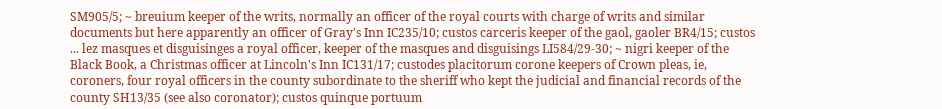SM905/5; ~ breuium keeper of the writs, normally an officer of the royal courts with charge of writs and similar documents but here apparently an officer of Gray's Inn IC235/10; custos carceris keeper of the gaol, gaoler BR4/15; custos ... lez masques et disguisinges a royal officer, keeper of the masques and disguisings LI584/29-30; ~ nigri keeper of the Black Book, a Christmas officer at Lincoln's Inn IC131/17; custodes placitorum corone keepers of Crown pleas, ie, coroners, four royal officers in the county subordinate to the sheriff who kept the judicial and financial records of the county SH13/35 (see also coronator); custos quinque portuum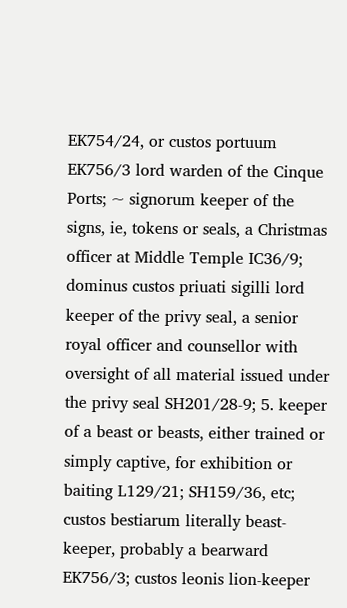EK754/24, or custos portuum EK756/3 lord warden of the Cinque Ports; ~ signorum keeper of the signs, ie, tokens or seals, a Christmas officer at Middle Temple IC36/9; dominus custos priuati sigilli lord keeper of the privy seal, a senior royal officer and counsellor with oversight of all material issued under the privy seal SH201/28-9; 5. keeper of a beast or beasts, either trained or simply captive, for exhibition or baiting L129/21; SH159/36, etc; custos bestiarum literally beast-keeper, probably a bearward EK756/3; custos leonis lion-keeper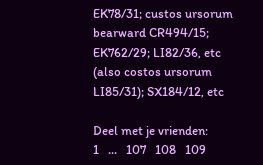EK78/31; custos ursorum bearward CR494/15; EK762/29; LI82/36, etc (also costos ursorum LI85/31); SX184/12, etc

Deel met je vrienden:
1   ...   107   108   109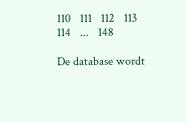110   111   112   113   114   ...   148

De database wordt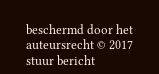beschermd door het auteursrecht © 2017
stuur bericht